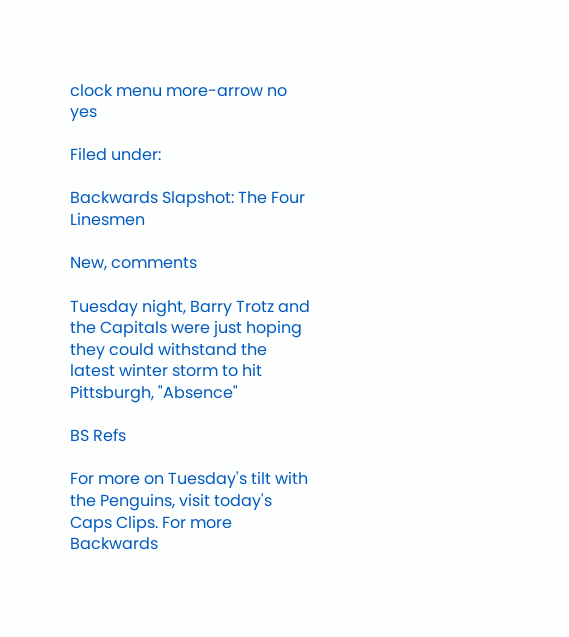clock menu more-arrow no yes

Filed under:

Backwards Slapshot: The Four Linesmen

New, comments

Tuesday night, Barry Trotz and the Capitals were just hoping they could withstand the latest winter storm to hit Pittsburgh, "Absence"

BS Refs

For more on Tuesday's tilt with the Penguins, visit today's Caps Clips. For more Backwards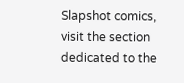Slapshot comics, visit the section dedicated to the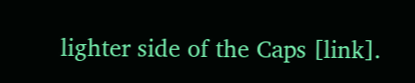lighter side of the Caps [link].